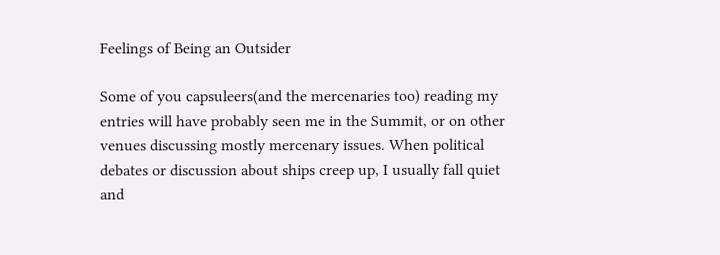Feelings of Being an Outsider

Some of you capsuleers(and the mercenaries too) reading my entries will have probably seen me in the Summit, or on other venues discussing mostly mercenary issues. When political debates or discussion about ships creep up, I usually fall quiet and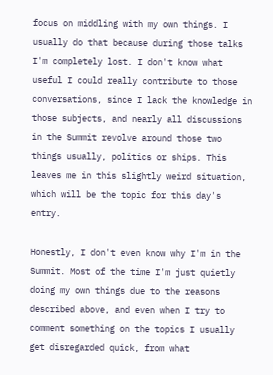focus on middling with my own things. I usually do that because during those talks I'm completely lost. I don't know what useful I could really contribute to those conversations, since I lack the knowledge in those subjects, and nearly all discussions in the Summit revolve around those two things usually, politics or ships. This leaves me in this slightly weird situation, which will be the topic for this day's entry.

Honestly, I don't even know why I'm in the Summit. Most of the time I'm just quietly doing my own things due to the reasons described above, and even when I try to comment something on the topics I usually get disregarded quick, from what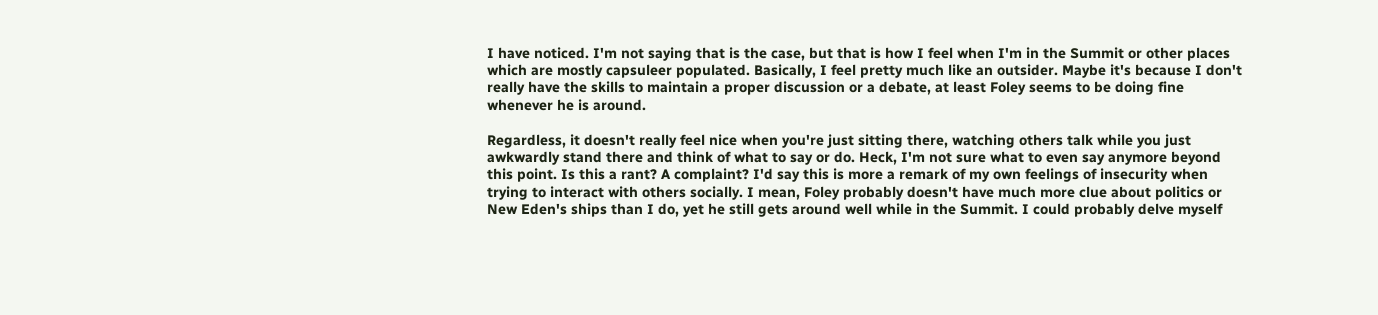I have noticed. I'm not saying that is the case, but that is how I feel when I'm in the Summit or other places which are mostly capsuleer populated. Basically, I feel pretty much like an outsider. Maybe it's because I don't really have the skills to maintain a proper discussion or a debate, at least Foley seems to be doing fine whenever he is around.

Regardless, it doesn't really feel nice when you're just sitting there, watching others talk while you just awkwardly stand there and think of what to say or do. Heck, I'm not sure what to even say anymore beyond this point. Is this a rant? A complaint? I'd say this is more a remark of my own feelings of insecurity when trying to interact with others socially. I mean, Foley probably doesn't have much more clue about politics or New Eden's ships than I do, yet he still gets around well while in the Summit. I could probably delve myself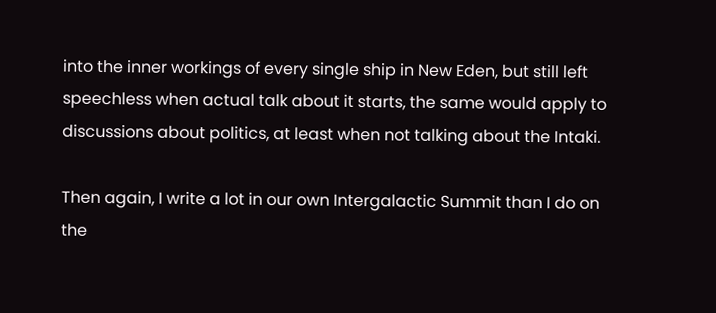into the inner workings of every single ship in New Eden, but still left speechless when actual talk about it starts, the same would apply to discussions about politics, at least when not talking about the Intaki.

Then again, I write a lot in our own Intergalactic Summit than I do on the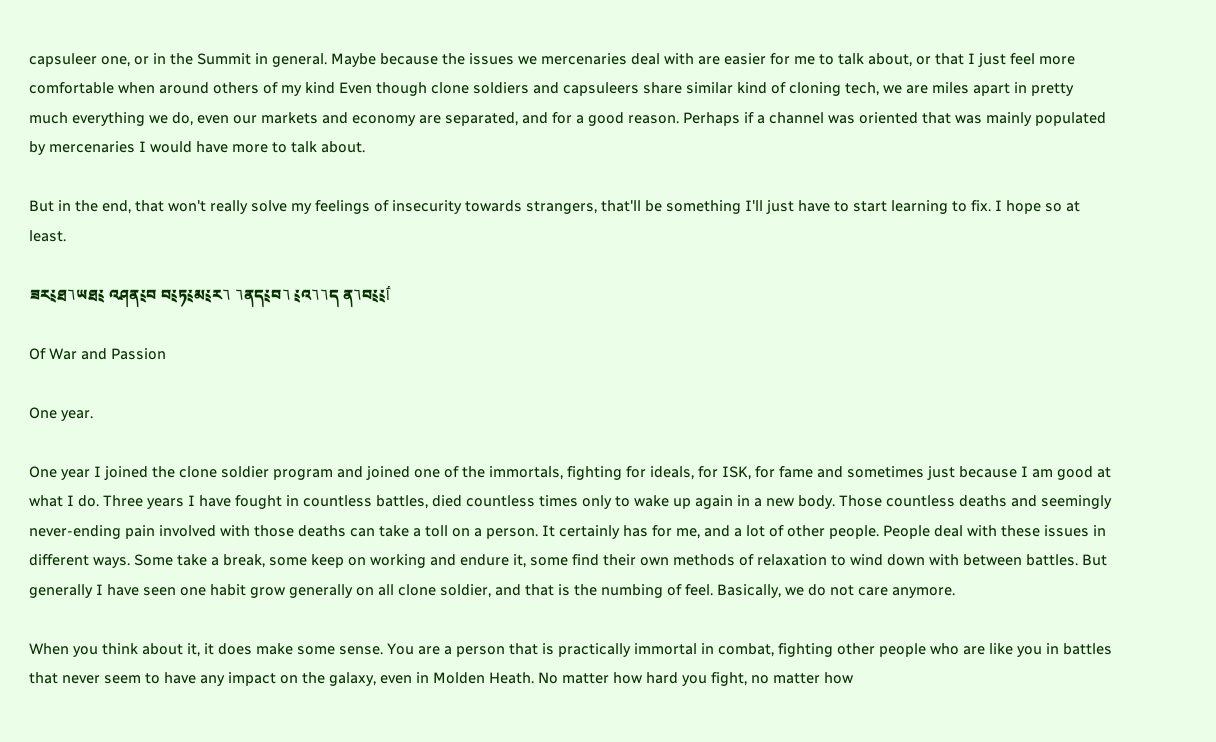capsuleer one, or in the Summit in general. Maybe because the issues we mercenaries deal with are easier for me to talk about, or that I just feel more comfortable when around others of my kind Even though clone soldiers and capsuleers share similar kind of cloning tech, we are miles apart in pretty much everything we do, even our markets and economy are separated, and for a good reason. Perhaps if a channel was oriented that was mainly populated by mercenaries I would have more to talk about.

But in the end, that won't really solve my feelings of insecurity towards strangers, that'll be something I'll just have to start learning to fix. I hope so at least.

ཟར༴ཐ٦ཡཐ༴ འཤན༴བ བ༴ཏ༴མ༴ར٦ ٦ནད༴བ٦ ༴འ٦٦ད ན٦བ༴༴ٲ

Of War and Passion

One year.

One year I joined the clone soldier program and joined one of the immortals, fighting for ideals, for ISK, for fame and sometimes just because I am good at what I do. Three years I have fought in countless battles, died countless times only to wake up again in a new body. Those countless deaths and seemingly never-ending pain involved with those deaths can take a toll on a person. It certainly has for me, and a lot of other people. People deal with these issues in different ways. Some take a break, some keep on working and endure it, some find their own methods of relaxation to wind down with between battles. But generally I have seen one habit grow generally on all clone soldier, and that is the numbing of feel. Basically, we do not care anymore.

When you think about it, it does make some sense. You are a person that is practically immortal in combat, fighting other people who are like you in battles that never seem to have any impact on the galaxy, even in Molden Heath. No matter how hard you fight, no matter how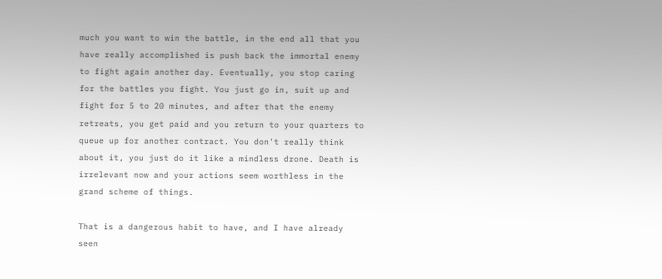much you want to win the battle, in the end all that you have really accomplished is push back the immortal enemy to fight again another day. Eventually, you stop caring for the battles you fight. You just go in, suit up and fight for 5 to 20 minutes, and after that the enemy retreats, you get paid and you return to your quarters to queue up for another contract. You don't really think about it, you just do it like a mindless drone. Death is irrelevant now and your actions seem worthless in the grand scheme of things.

That is a dangerous habit to have, and I have already seen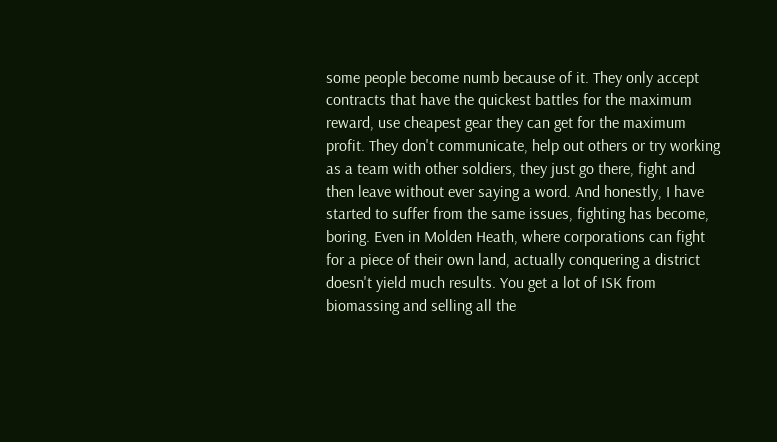some people become numb because of it. They only accept contracts that have the quickest battles for the maximum reward, use cheapest gear they can get for the maximum profit. They don't communicate, help out others or try working as a team with other soldiers, they just go there, fight and then leave without ever saying a word. And honestly, I have started to suffer from the same issues, fighting has become, boring. Even in Molden Heath, where corporations can fight for a piece of their own land, actually conquering a district doesn't yield much results. You get a lot of ISK from biomassing and selling all the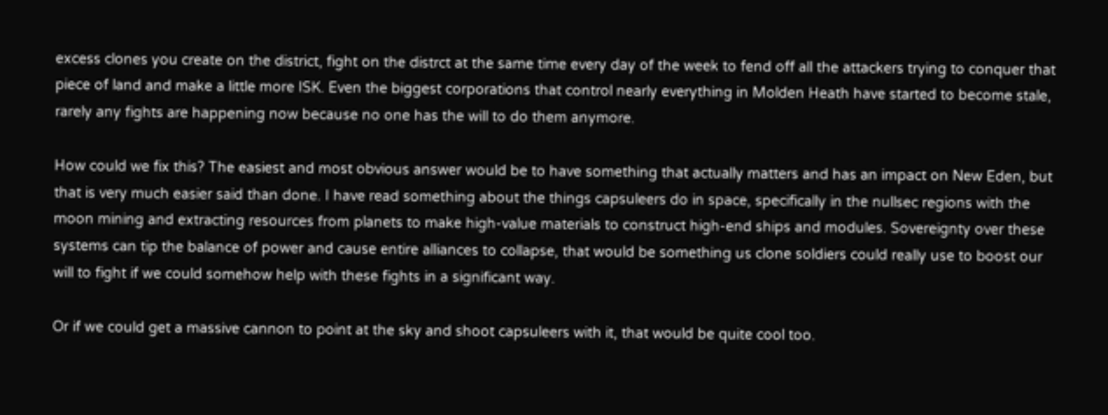excess clones you create on the district, fight on the distrct at the same time every day of the week to fend off all the attackers trying to conquer that piece of land and make a little more ISK. Even the biggest corporations that control nearly everything in Molden Heath have started to become stale, rarely any fights are happening now because no one has the will to do them anymore.

How could we fix this? The easiest and most obvious answer would be to have something that actually matters and has an impact on New Eden, but that is very much easier said than done. I have read something about the things capsuleers do in space, specifically in the nullsec regions with the moon mining and extracting resources from planets to make high-value materials to construct high-end ships and modules. Sovereignty over these systems can tip the balance of power and cause entire alliances to collapse, that would be something us clone soldiers could really use to boost our will to fight if we could somehow help with these fights in a significant way.

Or if we could get a massive cannon to point at the sky and shoot capsuleers with it, that would be quite cool too.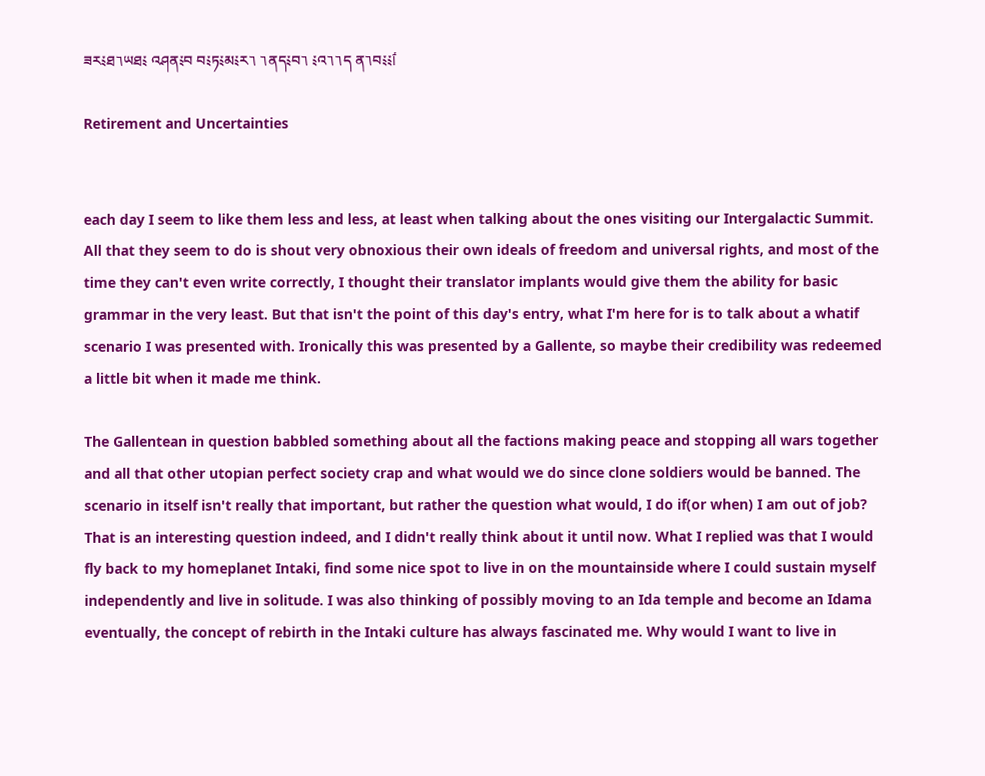ཟར༴ཐ٦ཡཐ༴ འཤན༴བ བ༴ཏ༴མ༴ར٦ ٦ནད༴བ٦ ༴འ٦٦ད ན٦བ༴༴ٲ

Retirement and Uncertainties


each day I seem to like them less and less, at least when talking about the ones visiting our Intergalactic Summit. All that they seem to do is shout very obnoxious their own ideals of freedom and universal rights, and most of the time they can't even write correctly, I thought their translator implants would give them the ability for basic grammar in the very least. But that isn't the point of this day's entry, what I'm here for is to talk about a whatif scenario I was presented with. Ironically this was presented by a Gallente, so maybe their credibility was redeemed a little bit when it made me think.

The Gallentean in question babbled something about all the factions making peace and stopping all wars together and all that other utopian perfect society crap and what would we do since clone soldiers would be banned. The scenario in itself isn't really that important, but rather the question what would, I do if(or when) I am out of job? That is an interesting question indeed, and I didn't really think about it until now. What I replied was that I would fly back to my homeplanet Intaki, find some nice spot to live in on the mountainside where I could sustain myself independently and live in solitude. I was also thinking of possibly moving to an Ida temple and become an Idama eventually, the concept of rebirth in the Intaki culture has always fascinated me. Why would I want to live in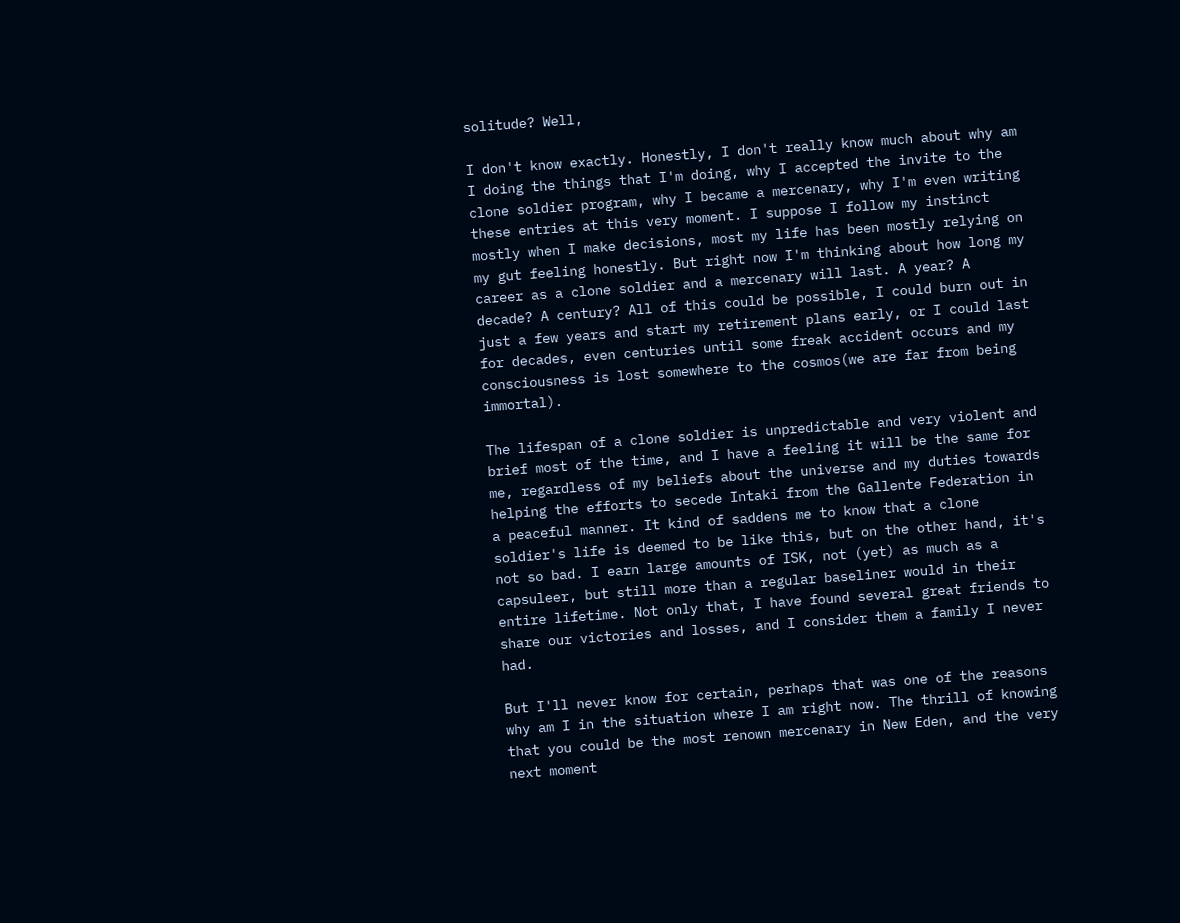solitude? Well,

I don't know exactly. Honestly, I don't really know much about why am I doing the things that I'm doing, why I accepted the invite to the clone soldier program, why I became a mercenary, why I'm even writing these entries at this very moment. I suppose I follow my instinct mostly when I make decisions, most my life has been mostly relying on my gut feeling honestly. But right now I'm thinking about how long my career as a clone soldier and a mercenary will last. A year? A decade? A century? All of this could be possible, I could burn out in just a few years and start my retirement plans early, or I could last for decades, even centuries until some freak accident occurs and my consciousness is lost somewhere to the cosmos(we are far from being immortal).

The lifespan of a clone soldier is unpredictable and very violent and brief most of the time, and I have a feeling it will be the same for me, regardless of my beliefs about the universe and my duties towards helping the efforts to secede Intaki from the Gallente Federation in a peaceful manner. It kind of saddens me to know that a clone soldier's life is deemed to be like this, but on the other hand, it's not so bad. I earn large amounts of ISK, not (yet) as much as a capsuleer, but still more than a regular baseliner would in their entire lifetime. Not only that, I have found several great friends to share our victories and losses, and I consider them a family I never had.

But I'll never know for certain, perhaps that was one of the reasons why am I in the situation where I am right now. The thrill of knowing that you could be the most renown mercenary in New Eden, and the very next moment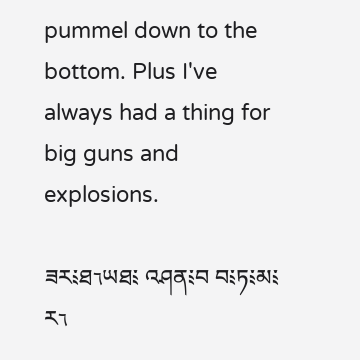pummel down to the bottom. Plus I've always had a thing for big guns and explosions.

ཟར༴ཐ٦ཡཐ༴ འཤན༴བ བ༴ཏ༴མ༴ར٦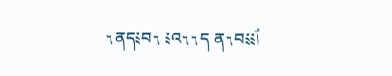٦ནད༴བ٦ ༴འ٦٦ད ན٦བ༴༴ٲ